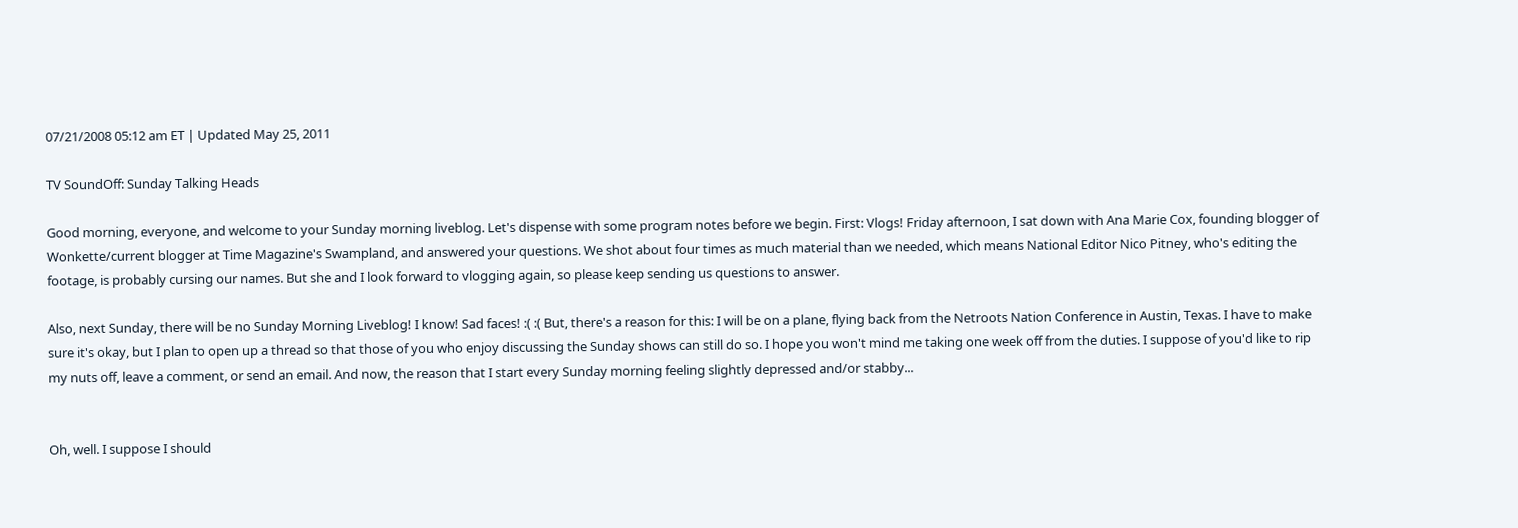07/21/2008 05:12 am ET | Updated May 25, 2011

TV SoundOff: Sunday Talking Heads

Good morning, everyone, and welcome to your Sunday morning liveblog. Let's dispense with some program notes before we begin. First: Vlogs! Friday afternoon, I sat down with Ana Marie Cox, founding blogger of Wonkette/current blogger at Time Magazine's Swampland, and answered your questions. We shot about four times as much material than we needed, which means National Editor Nico Pitney, who's editing the footage, is probably cursing our names. But she and I look forward to vlogging again, so please keep sending us questions to answer.

Also, next Sunday, there will be no Sunday Morning Liveblog! I know! Sad faces! :( :( But, there's a reason for this: I will be on a plane, flying back from the Netroots Nation Conference in Austin, Texas. I have to make sure it's okay, but I plan to open up a thread so that those of you who enjoy discussing the Sunday shows can still do so. I hope you won't mind me taking one week off from the duties. I suppose of you'd like to rip my nuts off, leave a comment, or send an email. And now, the reason that I start every Sunday morning feeling slightly depressed and/or stabby...


Oh, well. I suppose I should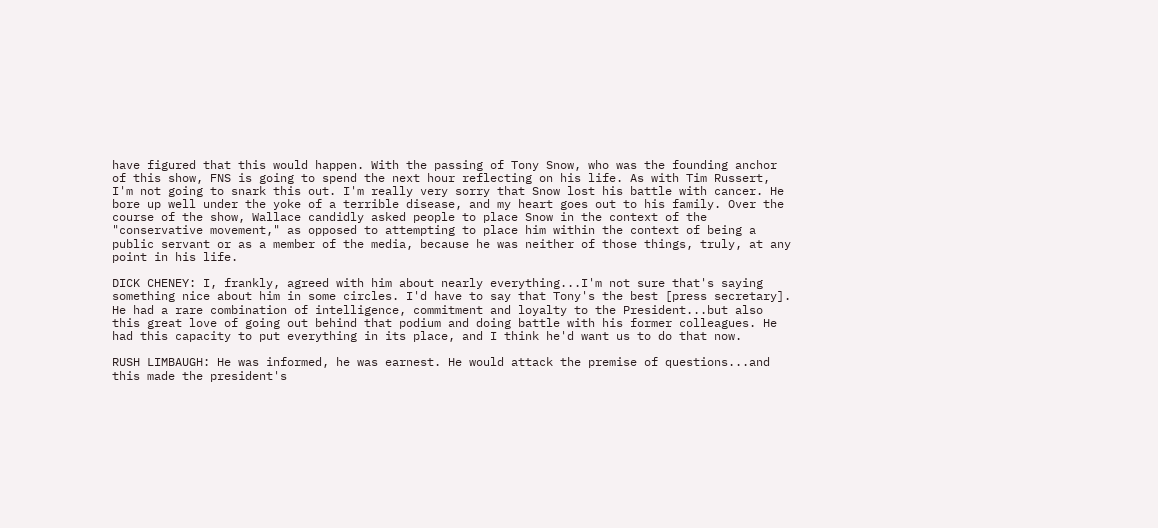have figured that this would happen. With the passing of Tony Snow, who was the founding anchor of this show, FNS is going to spend the next hour reflecting on his life. As with Tim Russert, I'm not going to snark this out. I'm really very sorry that Snow lost his battle with cancer. He bore up well under the yoke of a terrible disease, and my heart goes out to his family. Over the course of the show, Wallace candidly asked people to place Snow in the context of the "conservative movement," as opposed to attempting to place him within the context of being a public servant or as a member of the media, because he was neither of those things, truly, at any point in his life.

DICK CHENEY: I, frankly, agreed with him about nearly everything...I'm not sure that's saying something nice about him in some circles. I'd have to say that Tony's the best [press secretary]. He had a rare combination of intelligence, commitment and loyalty to the President...but also this great love of going out behind that podium and doing battle with his former colleagues. He had this capacity to put everything in its place, and I think he'd want us to do that now.

RUSH LIMBAUGH: He was informed, he was earnest. He would attack the premise of questions...and this made the president's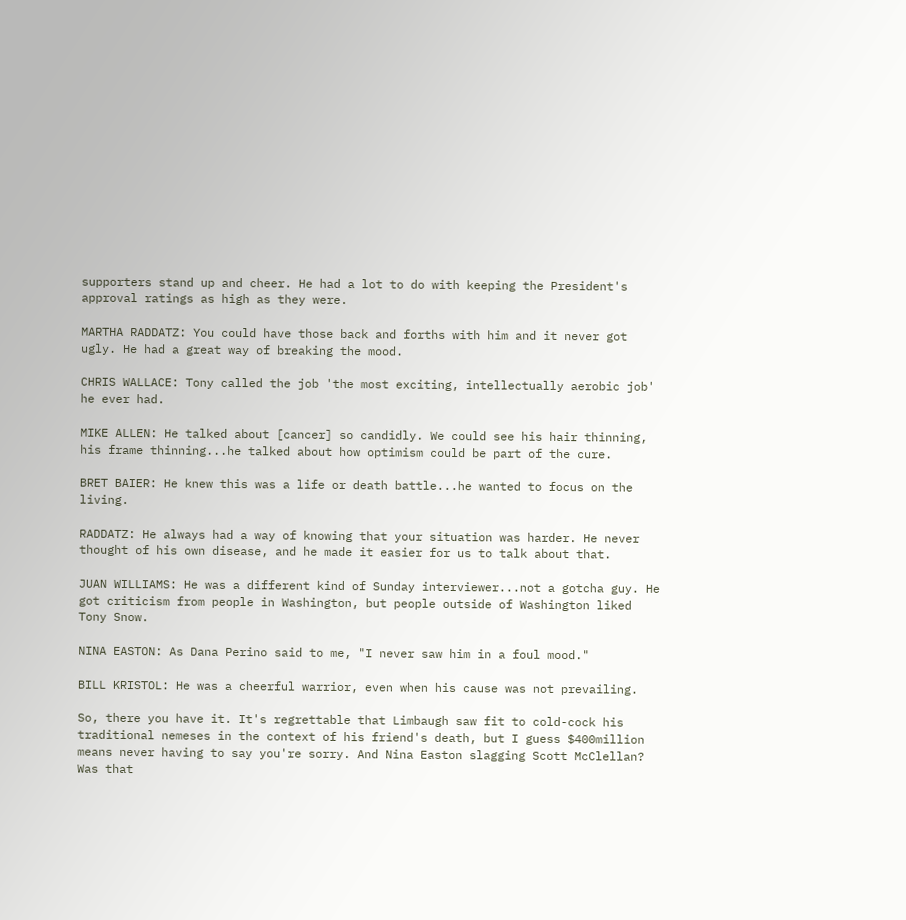supporters stand up and cheer. He had a lot to do with keeping the President's approval ratings as high as they were.

MARTHA RADDATZ: You could have those back and forths with him and it never got ugly. He had a great way of breaking the mood.

CHRIS WALLACE: Tony called the job 'the most exciting, intellectually aerobic job' he ever had.

MIKE ALLEN: He talked about [cancer] so candidly. We could see his hair thinning, his frame thinning...he talked about how optimism could be part of the cure.

BRET BAIER: He knew this was a life or death battle...he wanted to focus on the living.

RADDATZ: He always had a way of knowing that your situation was harder. He never thought of his own disease, and he made it easier for us to talk about that.

JUAN WILLIAMS: He was a different kind of Sunday interviewer...not a gotcha guy. He got criticism from people in Washington, but people outside of Washington liked Tony Snow.

NINA EASTON: As Dana Perino said to me, "I never saw him in a foul mood."

BILL KRISTOL: He was a cheerful warrior, even when his cause was not prevailing.

So, there you have it. It's regrettable that Limbaugh saw fit to cold-cock his traditional nemeses in the context of his friend's death, but I guess $400million means never having to say you're sorry. And Nina Easton slagging Scott McClellan? Was that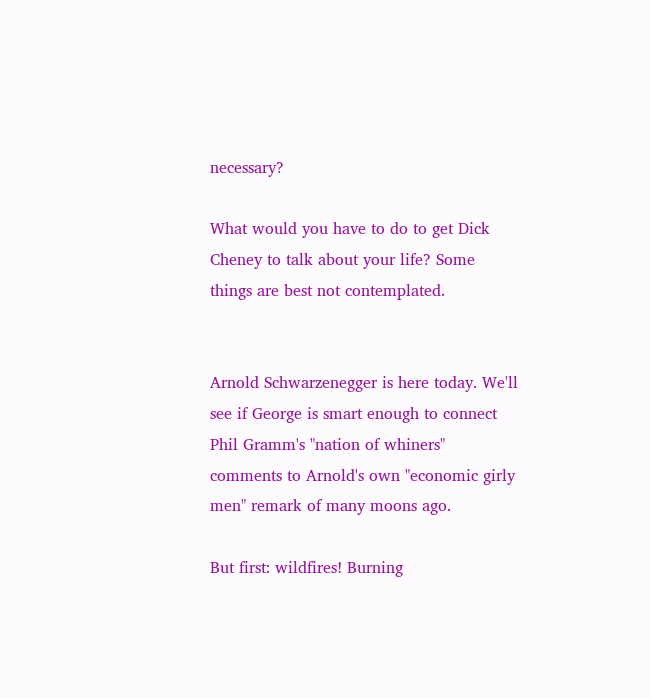necessary?

What would you have to do to get Dick Cheney to talk about your life? Some things are best not contemplated.


Arnold Schwarzenegger is here today. We'll see if George is smart enough to connect Phil Gramm's "nation of whiners" comments to Arnold's own "economic girly men" remark of many moons ago.

But first: wildfires! Burning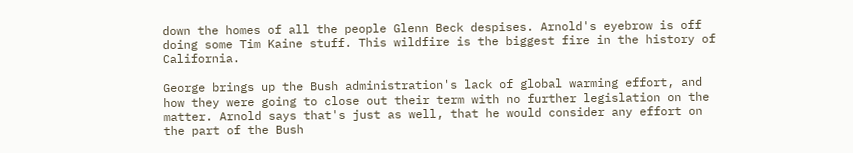down the homes of all the people Glenn Beck despises. Arnold's eyebrow is off doing some Tim Kaine stuff. This wildfire is the biggest fire in the history of California.

George brings up the Bush administration's lack of global warming effort, and how they were going to close out their term with no further legislation on the matter. Arnold says that's just as well, that he would consider any effort on the part of the Bush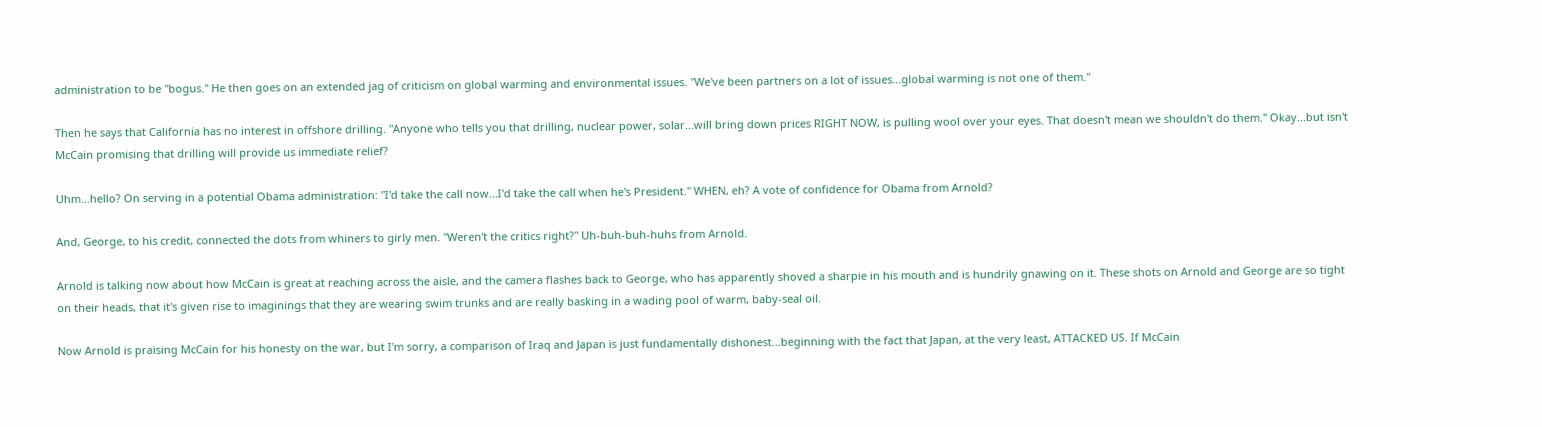administration to be "bogus." He then goes on an extended jag of criticism on global warming and environmental issues. "We've been partners on a lot of issues...global warming is not one of them."

Then he says that California has no interest in offshore drilling. "Anyone who tells you that drilling, nuclear power, solar...will bring down prices RIGHT NOW, is pulling wool over your eyes. That doesn't mean we shouldn't do them." Okay...but isn't McCain promising that drilling will provide us immediate relief?

Uhm...hello? On serving in a potential Obama administration: "I'd take the call now...I'd take the call when he's President." WHEN, eh? A vote of confidence for Obama from Arnold?

And, George, to his credit, connected the dots from whiners to girly men. "Weren't the critics right?" Uh-buh-buh-huhs from Arnold.

Arnold is talking now about how McCain is great at reaching across the aisle, and the camera flashes back to George, who has apparently shoved a sharpie in his mouth and is hundrily gnawing on it. These shots on Arnold and George are so tight on their heads, that it's given rise to imaginings that they are wearing swim trunks and are really basking in a wading pool of warm, baby-seal oil.

Now Arnold is praising McCain for his honesty on the war, but I'm sorry, a comparison of Iraq and Japan is just fundamentally dishonest...beginning with the fact that Japan, at the very least, ATTACKED US. If McCain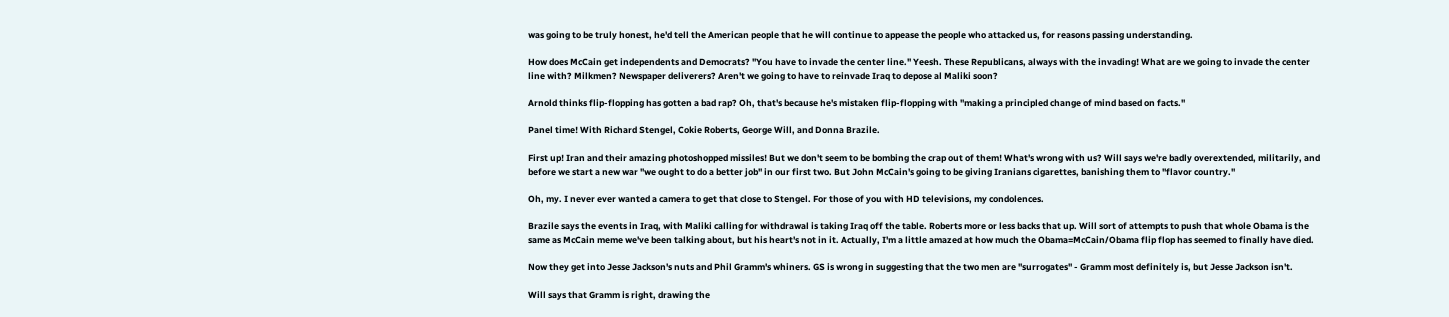was going to be truly honest, he'd tell the American people that he will continue to appease the people who attacked us, for reasons passing understanding.

How does McCain get independents and Democrats? "You have to invade the center line." Yeesh. These Republicans, always with the invading! What are we going to invade the center line with? Milkmen? Newspaper deliverers? Aren't we going to have to reinvade Iraq to depose al Maliki soon?

Arnold thinks flip-flopping has gotten a bad rap? Oh, that's because he's mistaken flip-flopping with "making a principled change of mind based on facts."

Panel time! With Richard Stengel, Cokie Roberts, George Will, and Donna Brazile.

First up! Iran and their amazing photoshopped missiles! But we don't seem to be bombing the crap out of them! What's wrong with us? Will says we're badly overextended, militarily, and before we start a new war "we ought to do a better job" in our first two. But John McCain's going to be giving Iranians cigarettes, banishing them to "flavor country."

Oh, my. I never ever wanted a camera to get that close to Stengel. For those of you with HD televisions, my condolences.

Brazile says the events in Iraq, with Maliki calling for withdrawal is taking Iraq off the table. Roberts more or less backs that up. Will sort of attempts to push that whole Obama is the same as McCain meme we've been talking about, but his heart's not in it. Actually, I'm a little amazed at how much the Obama=McCain/Obama flip flop has seemed to finally have died.

Now they get into Jesse Jackson's nuts and Phil Gramm's whiners. GS is wrong in suggesting that the two men are "surrogates" - Gramm most definitely is, but Jesse Jackson isn't.

Will says that Gramm is right, drawing the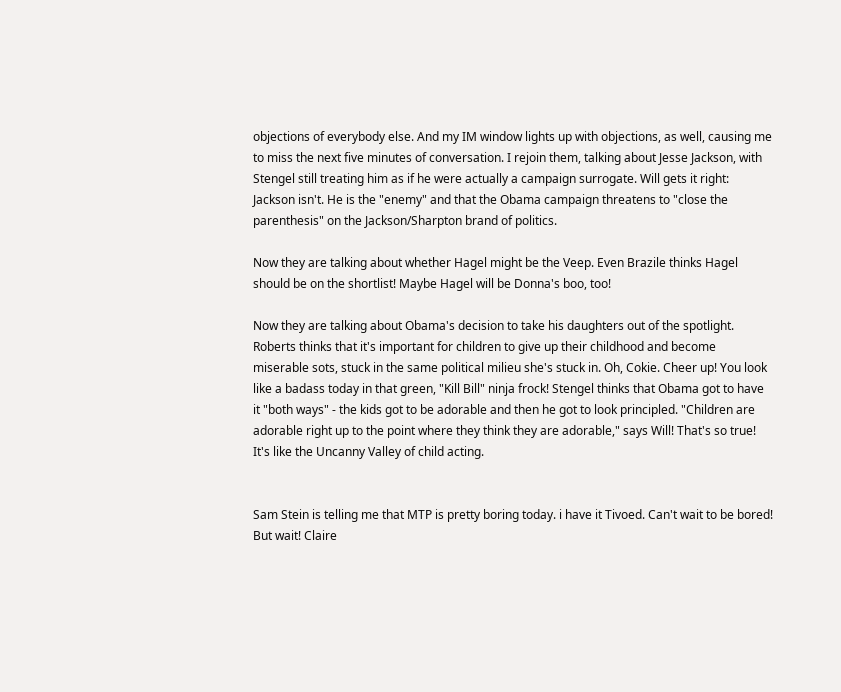objections of everybody else. And my IM window lights up with objections, as well, causing me to miss the next five minutes of conversation. I rejoin them, talking about Jesse Jackson, with Stengel still treating him as if he were actually a campaign surrogate. Will gets it right: Jackson isn't. He is the "enemy" and that the Obama campaign threatens to "close the parenthesis" on the Jackson/Sharpton brand of politics.

Now they are talking about whether Hagel might be the Veep. Even Brazile thinks Hagel should be on the shortlist! Maybe Hagel will be Donna's boo, too!

Now they are talking about Obama's decision to take his daughters out of the spotlight. Roberts thinks that it's important for children to give up their childhood and become miserable sots, stuck in the same political milieu she's stuck in. Oh, Cokie. Cheer up! You look like a badass today in that green, "Kill Bill" ninja frock! Stengel thinks that Obama got to have it "both ways" - the kids got to be adorable and then he got to look principled. "Children are adorable right up to the point where they think they are adorable," says Will! That's so true! It's like the Uncanny Valley of child acting.


Sam Stein is telling me that MTP is pretty boring today. i have it Tivoed. Can't wait to be bored! But wait! Claire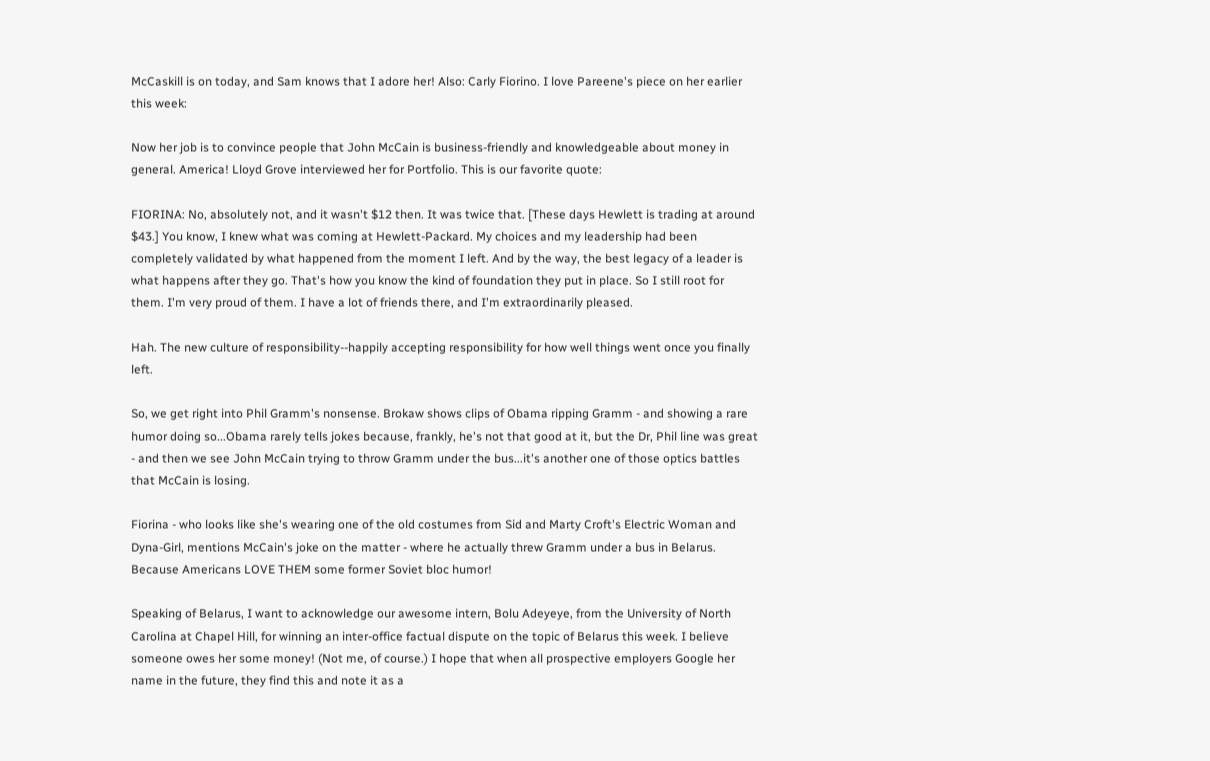McCaskill is on today, and Sam knows that I adore her! Also: Carly Fiorino. I love Pareene's piece on her earlier this week:

Now her job is to convince people that John McCain is business-friendly and knowledgeable about money in general. America! Lloyd Grove interviewed her for Portfolio. This is our favorite quote:

FIORINA: No, absolutely not, and it wasn't $12 then. It was twice that. [These days Hewlett is trading at around $43.] You know, I knew what was coming at Hewlett-Packard. My choices and my leadership had been completely validated by what happened from the moment I left. And by the way, the best legacy of a leader is what happens after they go. That's how you know the kind of foundation they put in place. So I still root for them. I'm very proud of them. I have a lot of friends there, and I'm extraordinarily pleased.

Hah. The new culture of responsibility--happily accepting responsibility for how well things went once you finally left.

So, we get right into Phil Gramm's nonsense. Brokaw shows clips of Obama ripping Gramm - and showing a rare humor doing so...Obama rarely tells jokes because, frankly, he's not that good at it, but the Dr, Phil line was great - and then we see John McCain trying to throw Gramm under the bus...it's another one of those optics battles that McCain is losing.

Fiorina - who looks like she's wearing one of the old costumes from Sid and Marty Croft's Electric Woman and Dyna-Girl, mentions McCain's joke on the matter - where he actually threw Gramm under a bus in Belarus. Because Americans LOVE THEM some former Soviet bloc humor!

Speaking of Belarus, I want to acknowledge our awesome intern, Bolu Adeyeye, from the University of North Carolina at Chapel Hill, for winning an inter-office factual dispute on the topic of Belarus this week. I believe someone owes her some money! (Not me, of course.) I hope that when all prospective employers Google her name in the future, they find this and note it as a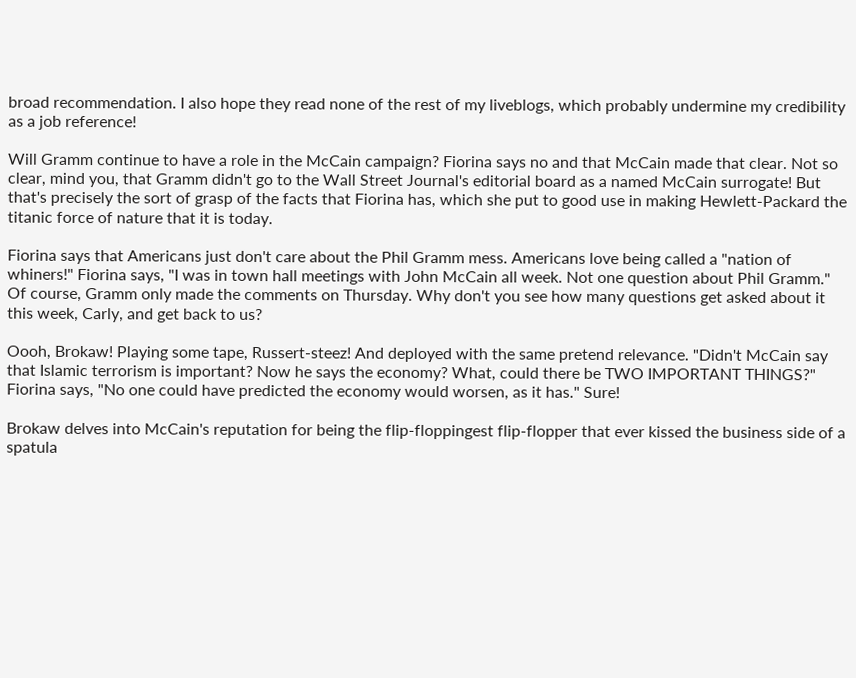broad recommendation. I also hope they read none of the rest of my liveblogs, which probably undermine my credibility as a job reference!

Will Gramm continue to have a role in the McCain campaign? Fiorina says no and that McCain made that clear. Not so clear, mind you, that Gramm didn't go to the Wall Street Journal's editorial board as a named McCain surrogate! But that's precisely the sort of grasp of the facts that Fiorina has, which she put to good use in making Hewlett-Packard the titanic force of nature that it is today.

Fiorina says that Americans just don't care about the Phil Gramm mess. Americans love being called a "nation of whiners!" Fiorina says, "I was in town hall meetings with John McCain all week. Not one question about Phil Gramm." Of course, Gramm only made the comments on Thursday. Why don't you see how many questions get asked about it this week, Carly, and get back to us?

Oooh, Brokaw! Playing some tape, Russert-steez! And deployed with the same pretend relevance. "Didn't McCain say that Islamic terrorism is important? Now he says the economy? What, could there be TWO IMPORTANT THINGS?" Fiorina says, "No one could have predicted the economy would worsen, as it has." Sure!

Brokaw delves into McCain's reputation for being the flip-floppingest flip-flopper that ever kissed the business side of a spatula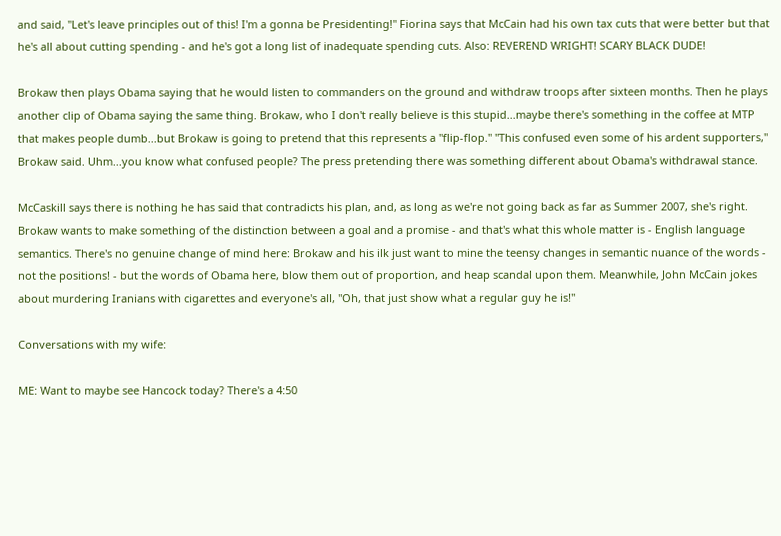and said, "Let's leave principles out of this! I'm a gonna be Presidenting!" Fiorina says that McCain had his own tax cuts that were better but that he's all about cutting spending - and he's got a long list of inadequate spending cuts. Also: REVEREND WRIGHT! SCARY BLACK DUDE!

Brokaw then plays Obama saying that he would listen to commanders on the ground and withdraw troops after sixteen months. Then he plays another clip of Obama saying the same thing. Brokaw, who I don't really believe is this stupid...maybe there's something in the coffee at MTP that makes people dumb...but Brokaw is going to pretend that this represents a "flip-flop." "This confused even some of his ardent supporters," Brokaw said. Uhm...you know what confused people? The press pretending there was something different about Obama's withdrawal stance.

McCaskill says there is nothing he has said that contradicts his plan, and, as long as we're not going back as far as Summer 2007, she's right. Brokaw wants to make something of the distinction between a goal and a promise - and that's what this whole matter is - English language semantics. There's no genuine change of mind here: Brokaw and his ilk just want to mine the teensy changes in semantic nuance of the words - not the positions! - but the words of Obama here, blow them out of proportion, and heap scandal upon them. Meanwhile, John McCain jokes about murdering Iranians with cigarettes and everyone's all, "Oh, that just show what a regular guy he is!"

Conversations with my wife:

ME: Want to maybe see Hancock today? There's a 4:50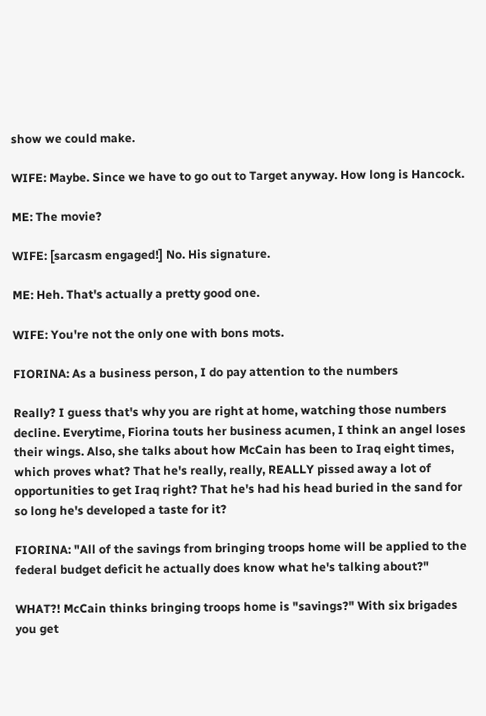show we could make.

WIFE: Maybe. Since we have to go out to Target anyway. How long is Hancock.

ME: The movie?

WIFE: [sarcasm engaged!] No. His signature.

ME: Heh. That's actually a pretty good one.

WIFE: You're not the only one with bons mots.

FIORINA: As a business person, I do pay attention to the numbers

Really? I guess that's why you are right at home, watching those numbers decline. Everytime, Fiorina touts her business acumen, I think an angel loses their wings. Also, she talks about how McCain has been to Iraq eight times, which proves what? That he's really, really, REALLY pissed away a lot of opportunities to get Iraq right? That he's had his head buried in the sand for so long he's developed a taste for it?

FIORINA: "All of the savings from bringing troops home will be applied to the federal budget deficit he actually does know what he's talking about?"

WHAT?! McCain thinks bringing troops home is "savings?" With six brigades you get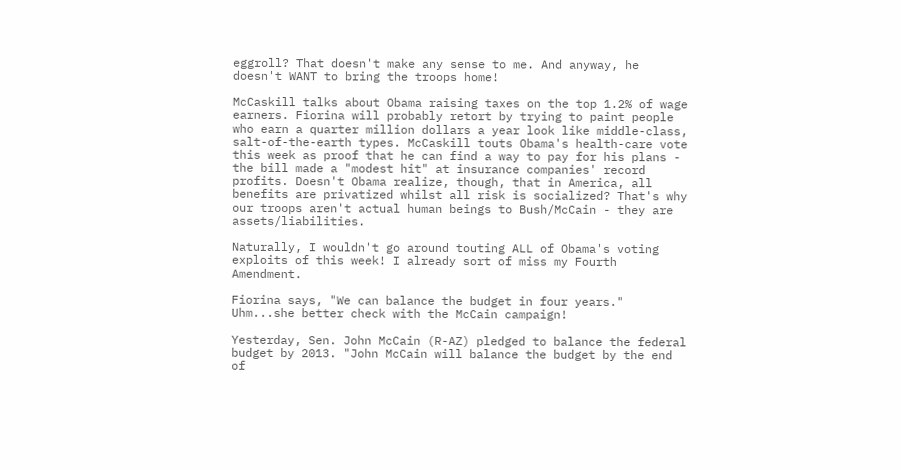eggroll? That doesn't make any sense to me. And anyway, he doesn't WANT to bring the troops home!

McCaskill talks about Obama raising taxes on the top 1.2% of wage earners. Fiorina will probably retort by trying to paint people who earn a quarter million dollars a year look like middle-class, salt-of-the-earth types. McCaskill touts Obama's health-care vote this week as proof that he can find a way to pay for his plans - the bill made a "modest hit" at insurance companies' record profits. Doesn't Obama realize, though, that in America, all benefits are privatized whilst all risk is socialized? That's why our troops aren't actual human beings to Bush/McCain - they are assets/liabilities.

Naturally, I wouldn't go around touting ALL of Obama's voting exploits of this week! I already sort of miss my Fourth Amendment.

Fiorina says, "We can balance the budget in four years." Uhm...she better check with the McCain campaign!

Yesterday, Sen. John McCain (R-AZ) pledged to balance the federal budget by 2013. "John McCain will balance the budget by the end of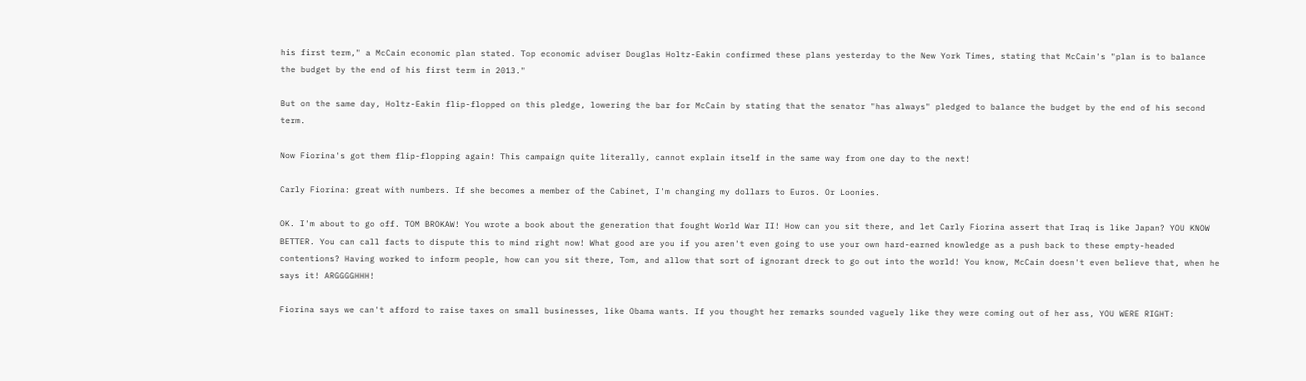his first term," a McCain economic plan stated. Top economic adviser Douglas Holtz-Eakin confirmed these plans yesterday to the New York Times, stating that McCain's "plan is to balance the budget by the end of his first term in 2013."

But on the same day, Holtz-Eakin flip-flopped on this pledge, lowering the bar for McCain by stating that the senator "has always" pledged to balance the budget by the end of his second term.

Now Fiorina's got them flip-flopping again! This campaign quite literally, cannot explain itself in the same way from one day to the next!

Carly Fiorina: great with numbers. If she becomes a member of the Cabinet, I'm changing my dollars to Euros. Or Loonies.

OK. I'm about to go off. TOM BROKAW! You wrote a book about the generation that fought World War II! How can you sit there, and let Carly Fiorina assert that Iraq is like Japan? YOU KNOW BETTER. You can call facts to dispute this to mind right now! What good are you if you aren't even going to use your own hard-earned knowledge as a push back to these empty-headed contentions? Having worked to inform people, how can you sit there, Tom, and allow that sort of ignorant dreck to go out into the world! You know, McCain doesn't even believe that, when he says it! ARGGGGHHH!

Fiorina says we can't afford to raise taxes on small businesses, like Obama wants. If you thought her remarks sounded vaguely like they were coming out of her ass, YOU WERE RIGHT: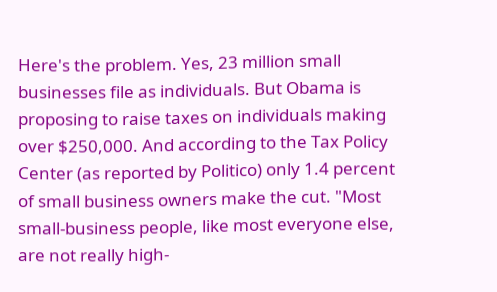Here's the problem. Yes, 23 million small businesses file as individuals. But Obama is proposing to raise taxes on individuals making over $250,000. And according to the Tax Policy Center (as reported by Politico) only 1.4 percent of small business owners make the cut. "Most small-business people, like most everyone else, are not really high-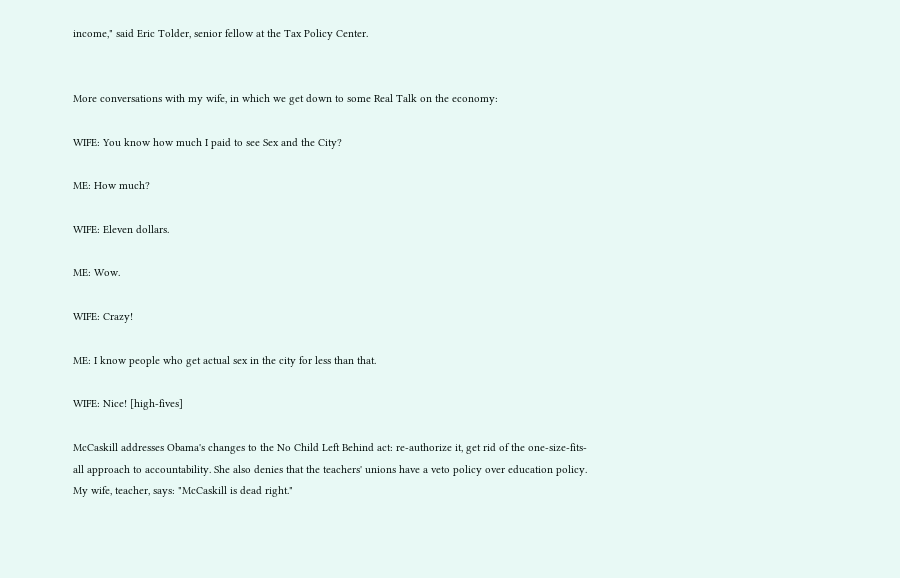income," said Eric Tolder, senior fellow at the Tax Policy Center.


More conversations with my wife, in which we get down to some Real Talk on the economy:

WIFE: You know how much I paid to see Sex and the City?

ME: How much?

WIFE: Eleven dollars.

ME: Wow.

WIFE: Crazy!

ME: I know people who get actual sex in the city for less than that.

WIFE: Nice! [high-fives]

McCaskill addresses Obama's changes to the No Child Left Behind act: re-authorize it, get rid of the one-size-fits-all approach to accountability. She also denies that the teachers' unions have a veto policy over education policy. My wife, teacher, says: "McCaskill is dead right."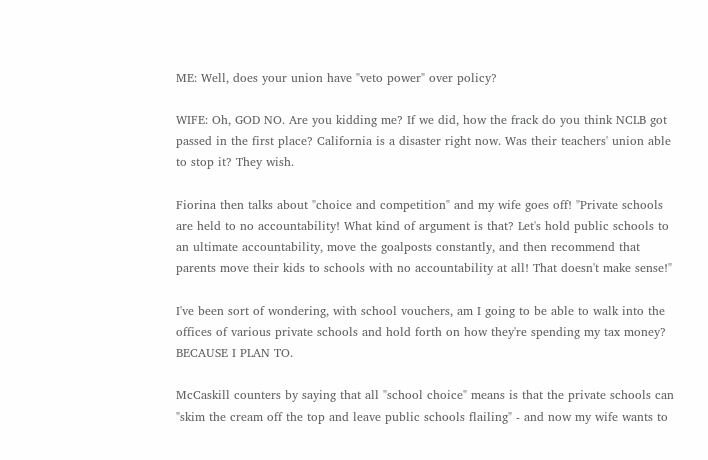ME: Well, does your union have "veto power" over policy?

WIFE: Oh, GOD NO. Are you kidding me? If we did, how the frack do you think NCLB got passed in the first place? California is a disaster right now. Was their teachers' union able to stop it? They wish.

Fiorina then talks about "choice and competition" and my wife goes off! "Private schools are held to no accountability! What kind of argument is that? Let's hold public schools to an ultimate accountability, move the goalposts constantly, and then recommend that parents move their kids to schools with no accountability at all! That doesn't make sense!"

I've been sort of wondering, with school vouchers, am I going to be able to walk into the offices of various private schools and hold forth on how they're spending my tax money? BECAUSE I PLAN TO.

McCaskill counters by saying that all "school choice" means is that the private schools can "skim the cream off the top and leave public schools flailing" - and now my wife wants to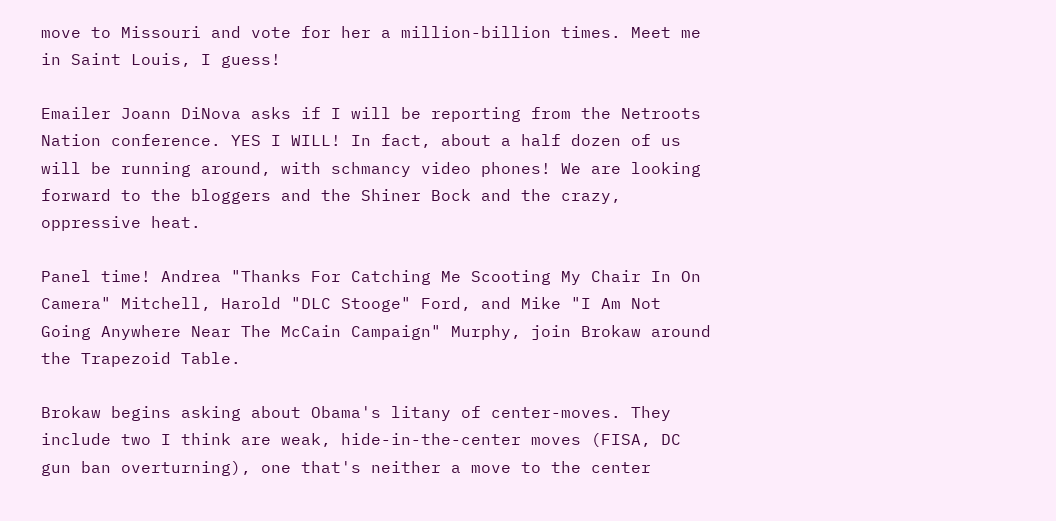move to Missouri and vote for her a million-billion times. Meet me in Saint Louis, I guess!

Emailer Joann DiNova asks if I will be reporting from the Netroots Nation conference. YES I WILL! In fact, about a half dozen of us will be running around, with schmancy video phones! We are looking forward to the bloggers and the Shiner Bock and the crazy, oppressive heat.

Panel time! Andrea "Thanks For Catching Me Scooting My Chair In On Camera" Mitchell, Harold "DLC Stooge" Ford, and Mike "I Am Not Going Anywhere Near The McCain Campaign" Murphy, join Brokaw around the Trapezoid Table.

Brokaw begins asking about Obama's litany of center-moves. They include two I think are weak, hide-in-the-center moves (FISA, DC gun ban overturning), one that's neither a move to the center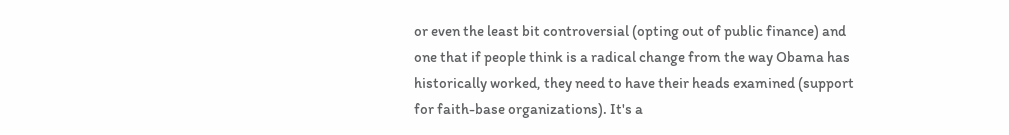or even the least bit controversial (opting out of public finance) and one that if people think is a radical change from the way Obama has historically worked, they need to have their heads examined (support for faith-base organizations). It's a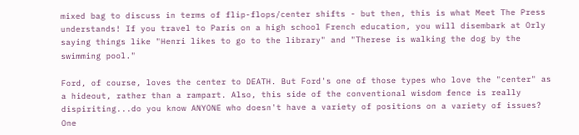mixed bag to discuss in terms of flip-flops/center shifts - but then, this is what Meet The Press understands! If you travel to Paris on a high school French education, you will disembark at Orly saying things like "Henri likes to go to the library" and "Therese is walking the dog by the swimming pool."

Ford, of course, loves the center to DEATH. But Ford's one of those types who love the "center" as a hideout, rather than a rampart. Also, this side of the conventional wisdom fence is really dispiriting...do you know ANYONE who doesn't have a variety of positions on a variety of issues? One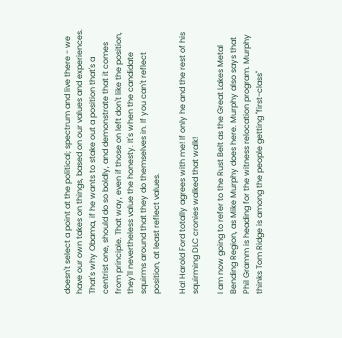doesn't select a point at the political; spectrum and live there - we have our own takes on things, based on our values and experiences. That's why Obama, if he wants to stake out a position that's a centrist one, should do so boldly, and demonstrate that it comes from principle. That way, even if those on left don't like the position, they'll nevertheless value the honesty. It's when the candidate squirms around that they do themselves in. If you can't reflect position, at least reflect values.

Ha! Harold Ford totally agrees with me! If only he and the rest of his squirming DLC cronies walked that walk!

I am now going to refer to the Rust Belt as the Great Lakes Metal Bending Region, as Mike Murphy does here. Murphy also says that Phil Gramm is heading for the witness relocation program. Murphy thinks Tom Ridge is among the people getting "first-class"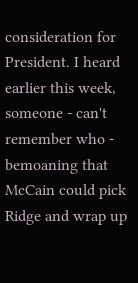consideration for President. I heard earlier this week, someone - can't remember who - bemoaning that McCain could pick Ridge and wrap up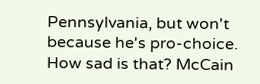Pennsylvania, but won't because he's pro-choice. How sad is that? McCain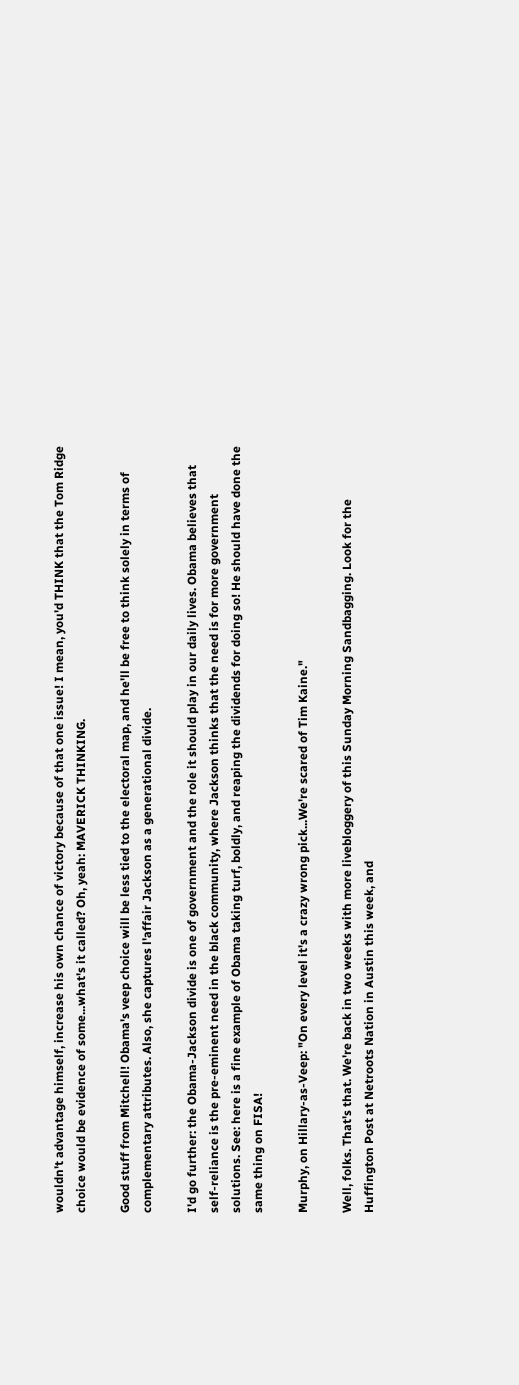wouldn't advantage himself, increase his own chance of victory because of that one issue! I mean, you'd THINK that the Tom Ridge choice would be evidence of some...what's it called? Oh, yeah: MAVERICK THINKING.

Good stuff from Mitchell! Obama's veep choice will be less tied to the electoral map, and he'll be free to think solely in terms of complementary attributes. Also, she captures l'affair Jackson as a generational divide.

I'd go further: the Obama-Jackson divide is one of government and the role it should play in our daily lives. Obama believes that self-reliance is the pre-eminent need in the black community, where Jackson thinks that the need is for more government solutions. See: here is a fine example of Obama taking turf, boldly, and reaping the dividends for doing so! He should have done the same thing on FISA!

Murphy, on Hillary-as-Veep: "On every level it's a crazy wrong pick...We're scared of Tim Kaine."

Well, folks. That's that. We're back in two weeks with more livebloggery of this Sunday Morning Sandbagging. Look for the Huffington Post at Netroots Nation in Austin this week, and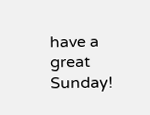have a great Sunday!